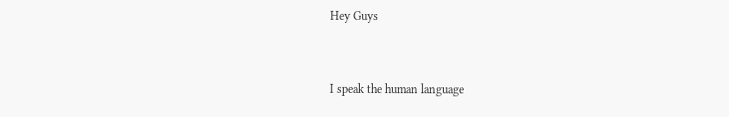Hey Guys


I speak the human language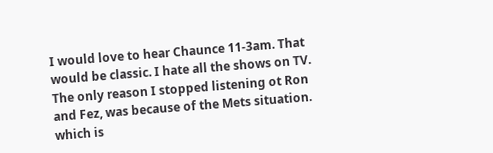I would love to hear Chaunce 11-3am. That would be classic. I hate all the shows on TV. The only reason I stopped listening ot Ron and Fez, was because of the Mets situation. which is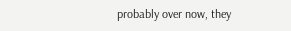probably over now, they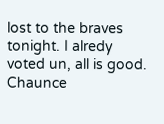lost to the braves tonight. I alredy voted un, all is good. Chaunce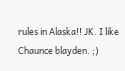rules in Alaska!! JK. I like Chaunce blayden. ;)